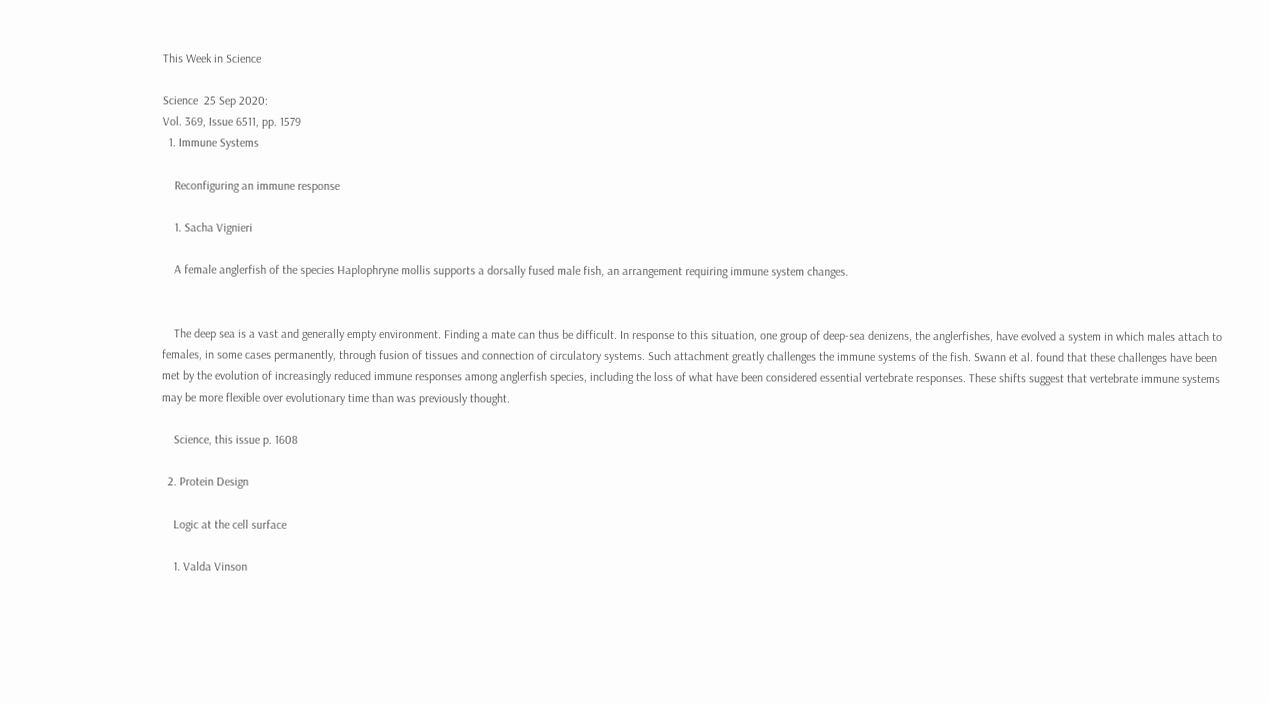This Week in Science

Science  25 Sep 2020:
Vol. 369, Issue 6511, pp. 1579
  1. Immune Systems

    Reconfiguring an immune response

    1. Sacha Vignieri

    A female anglerfish of the species Haplophryne mollis supports a dorsally fused male fish, an arrangement requiring immune system changes.


    The deep sea is a vast and generally empty environment. Finding a mate can thus be difficult. In response to this situation, one group of deep-sea denizens, the anglerfishes, have evolved a system in which males attach to females, in some cases permanently, through fusion of tissues and connection of circulatory systems. Such attachment greatly challenges the immune systems of the fish. Swann et al. found that these challenges have been met by the evolution of increasingly reduced immune responses among anglerfish species, including the loss of what have been considered essential vertebrate responses. These shifts suggest that vertebrate immune systems may be more flexible over evolutionary time than was previously thought.

    Science, this issue p. 1608

  2. Protein Design

    Logic at the cell surface

    1. Valda Vinson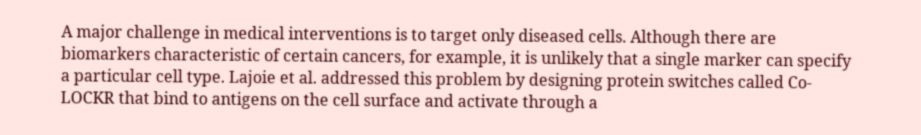A major challenge in medical interventions is to target only diseased cells. Although there are biomarkers characteristic of certain cancers, for example, it is unlikely that a single marker can specify a particular cell type. Lajoie et al. addressed this problem by designing protein switches called Co-LOCKR that bind to antigens on the cell surface and activate through a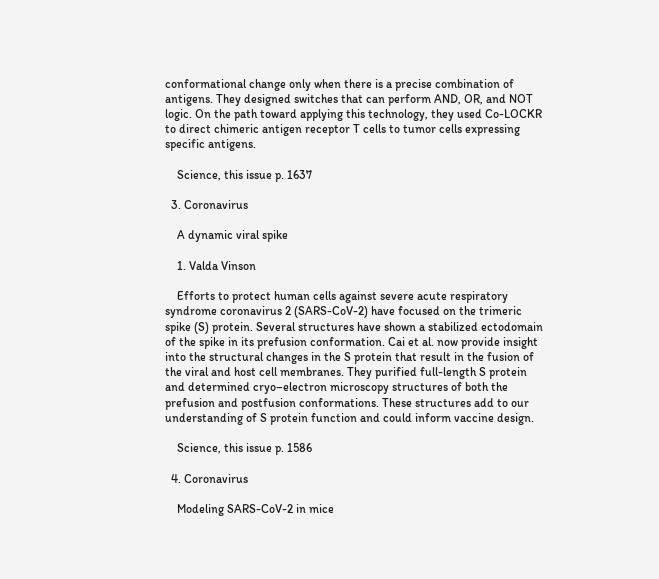conformational change only when there is a precise combination of antigens. They designed switches that can perform AND, OR, and NOT logic. On the path toward applying this technology, they used Co-LOCKR to direct chimeric antigen receptor T cells to tumor cells expressing specific antigens.

    Science, this issue p. 1637

  3. Coronavirus

    A dynamic viral spike

    1. Valda Vinson

    Efforts to protect human cells against severe acute respiratory syndrome coronavirus 2 (SARS-CoV-2) have focused on the trimeric spike (S) protein. Several structures have shown a stabilized ectodomain of the spike in its prefusion conformation. Cai et al. now provide insight into the structural changes in the S protein that result in the fusion of the viral and host cell membranes. They purified full-length S protein and determined cryo–electron microscopy structures of both the prefusion and postfusion conformations. These structures add to our understanding of S protein function and could inform vaccine design.

    Science, this issue p. 1586

  4. Coronavirus

    Modeling SARS-CoV-2 in mice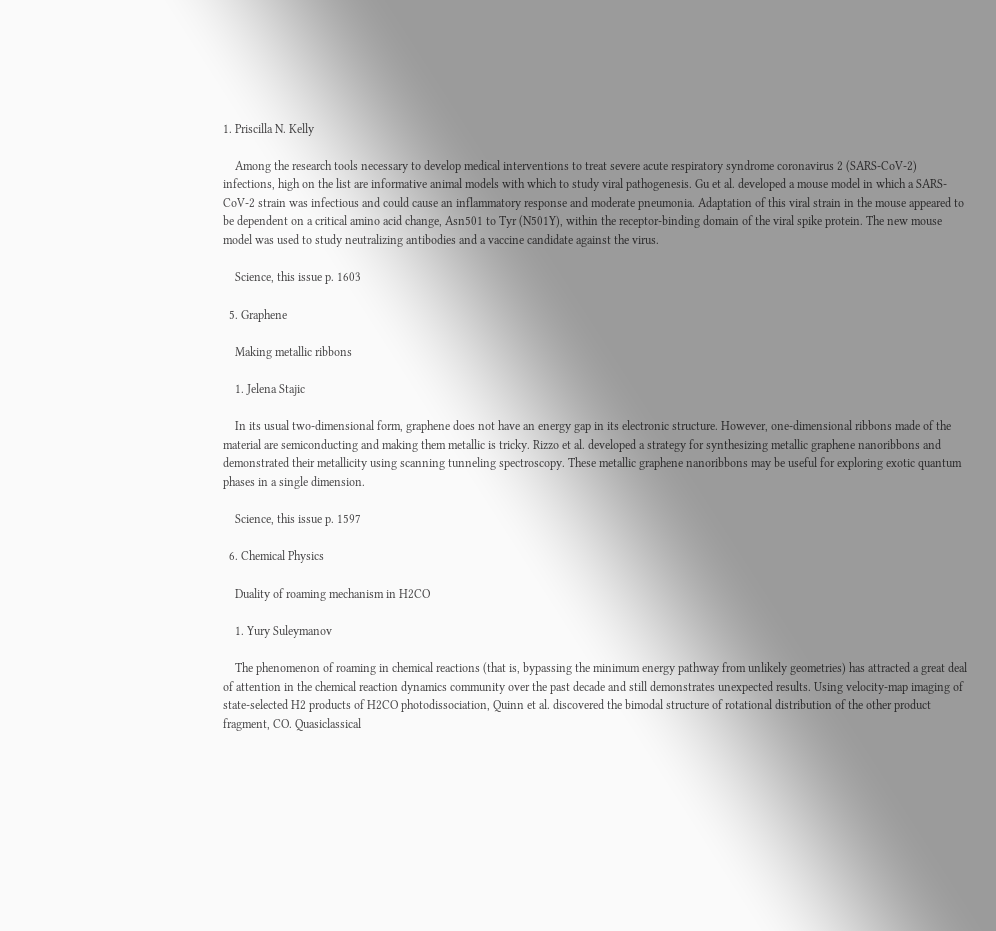1. Priscilla N. Kelly

    Among the research tools necessary to develop medical interventions to treat severe acute respiratory syndrome coronavirus 2 (SARS-CoV-2) infections, high on the list are informative animal models with which to study viral pathogenesis. Gu et al. developed a mouse model in which a SARS-CoV-2 strain was infectious and could cause an inflammatory response and moderate pneumonia. Adaptation of this viral strain in the mouse appeared to be dependent on a critical amino acid change, Asn501 to Tyr (N501Y), within the receptor-binding domain of the viral spike protein. The new mouse model was used to study neutralizing antibodies and a vaccine candidate against the virus.

    Science, this issue p. 1603

  5. Graphene

    Making metallic ribbons

    1. Jelena Stajic

    In its usual two-dimensional form, graphene does not have an energy gap in its electronic structure. However, one-dimensional ribbons made of the material are semiconducting and making them metallic is tricky. Rizzo et al. developed a strategy for synthesizing metallic graphene nanoribbons and demonstrated their metallicity using scanning tunneling spectroscopy. These metallic graphene nanoribbons may be useful for exploring exotic quantum phases in a single dimension.

    Science, this issue p. 1597

  6. Chemical Physics

    Duality of roaming mechanism in H2CO

    1. Yury Suleymanov

    The phenomenon of roaming in chemical reactions (that is, bypassing the minimum energy pathway from unlikely geometries) has attracted a great deal of attention in the chemical reaction dynamics community over the past decade and still demonstrates unexpected results. Using velocity-map imaging of state-selected H2 products of H2CO photodissociation, Quinn et al. discovered the bimodal structure of rotational distribution of the other product fragment, CO. Quasiclassical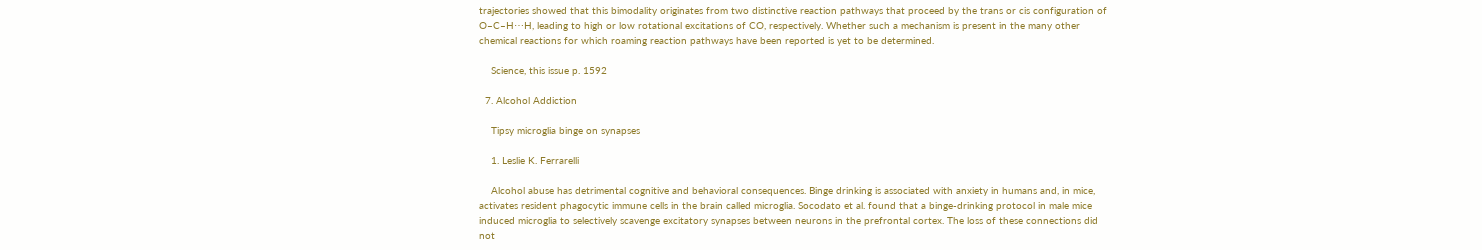trajectories showed that this bimodality originates from two distinctive reaction pathways that proceed by the trans or cis configuration of O–C–H⋯H, leading to high or low rotational excitations of CO, respectively. Whether such a mechanism is present in the many other chemical reactions for which roaming reaction pathways have been reported is yet to be determined.

    Science, this issue p. 1592

  7. Alcohol Addiction

    Tipsy microglia binge on synapses

    1. Leslie K. Ferrarelli

    Alcohol abuse has detrimental cognitive and behavioral consequences. Binge drinking is associated with anxiety in humans and, in mice, activates resident phagocytic immune cells in the brain called microglia. Socodato et al. found that a binge-drinking protocol in male mice induced microglia to selectively scavenge excitatory synapses between neurons in the prefrontal cortex. The loss of these connections did not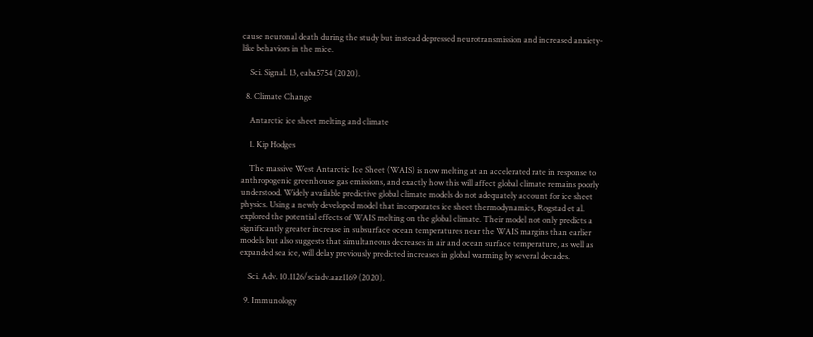cause neuronal death during the study but instead depressed neurotransmission and increased anxiety-like behaviors in the mice.

    Sci. Signal. 13, eaba5754 (2020).

  8. Climate Change

    Antarctic ice sheet melting and climate

    1. Kip Hodges

    The massive West Antarctic Ice Sheet (WAIS) is now melting at an accelerated rate in response to anthropogenic greenhouse gas emissions, and exactly how this will affect global climate remains poorly understood. Widely available predictive global climate models do not adequately account for ice sheet physics. Using a newly developed model that incorporates ice sheet thermodynamics, Rogstad et al. explored the potential effects of WAIS melting on the global climate. Their model not only predicts a significantly greater increase in subsurface ocean temperatures near the WAIS margins than earlier models but also suggests that simultaneous decreases in air and ocean surface temperature, as well as expanded sea ice, will delay previously predicted increases in global warming by several decades.

    Sci. Adv. 10.1126/sciadv.aaz1169 (2020).

  9. Immunology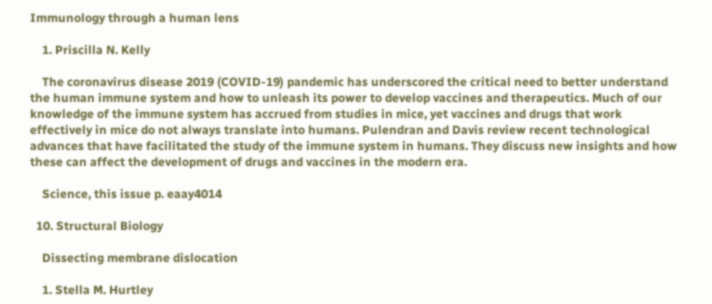Immunology through a human lens

    1. Priscilla N. Kelly

    The coronavirus disease 2019 (COVID-19) pandemic has underscored the critical need to better understand the human immune system and how to unleash its power to develop vaccines and therapeutics. Much of our knowledge of the immune system has accrued from studies in mice, yet vaccines and drugs that work effectively in mice do not always translate into humans. Pulendran and Davis review recent technological advances that have facilitated the study of the immune system in humans. They discuss new insights and how these can affect the development of drugs and vaccines in the modern era.

    Science, this issue p. eaay4014

  10. Structural Biology

    Dissecting membrane dislocation

    1. Stella M. Hurtley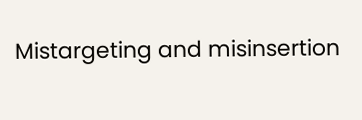Mistargeting and misinsertion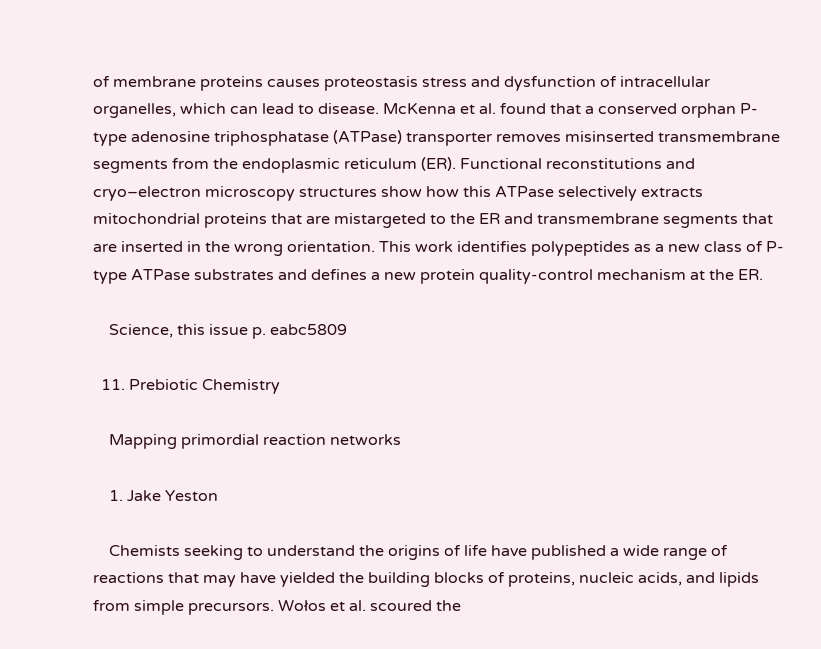of membrane proteins causes proteostasis stress and dysfunction of intracellular organelles, which can lead to disease. McKenna et al. found that a conserved orphan P-type adenosine triphosphatase (ATPase) transporter removes misinserted transmembrane segments from the endoplasmic reticulum (ER). Functional reconstitutions and cryo–electron microscopy structures show how this ATPase selectively extracts mitochondrial proteins that are mistargeted to the ER and transmembrane segments that are inserted in the wrong orientation. This work identifies polypeptides as a new class of P-type ATPase substrates and defines a new protein quality-control mechanism at the ER.

    Science, this issue p. eabc5809

  11. Prebiotic Chemistry

    Mapping primordial reaction networks

    1. Jake Yeston

    Chemists seeking to understand the origins of life have published a wide range of reactions that may have yielded the building blocks of proteins, nucleic acids, and lipids from simple precursors. Wołos et al. scoured the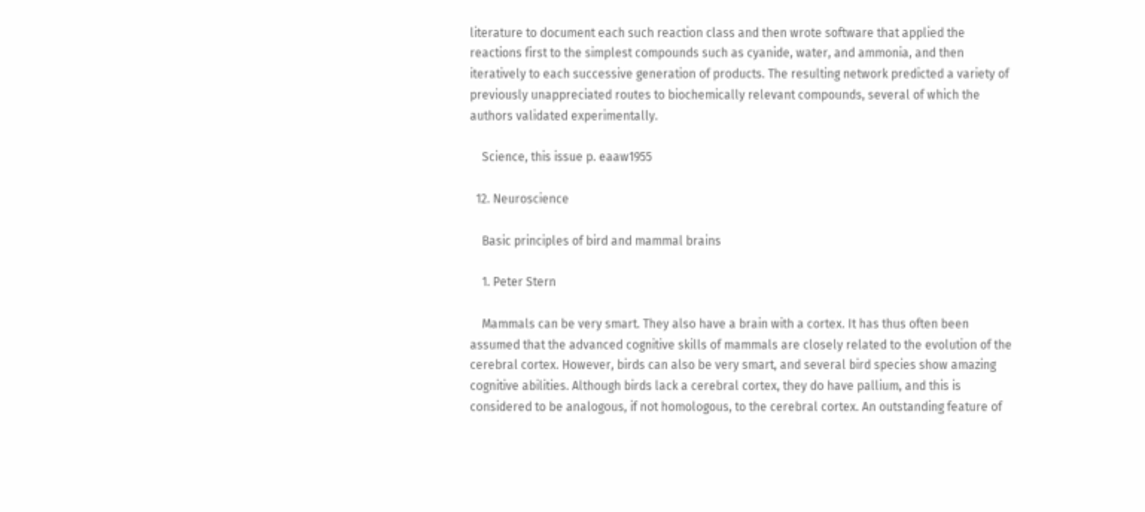literature to document each such reaction class and then wrote software that applied the reactions first to the simplest compounds such as cyanide, water, and ammonia, and then iteratively to each successive generation of products. The resulting network predicted a variety of previously unappreciated routes to biochemically relevant compounds, several of which the authors validated experimentally.

    Science, this issue p. eaaw1955

  12. Neuroscience

    Basic principles of bird and mammal brains

    1. Peter Stern

    Mammals can be very smart. They also have a brain with a cortex. It has thus often been assumed that the advanced cognitive skills of mammals are closely related to the evolution of the cerebral cortex. However, birds can also be very smart, and several bird species show amazing cognitive abilities. Although birds lack a cerebral cortex, they do have pallium, and this is considered to be analogous, if not homologous, to the cerebral cortex. An outstanding feature of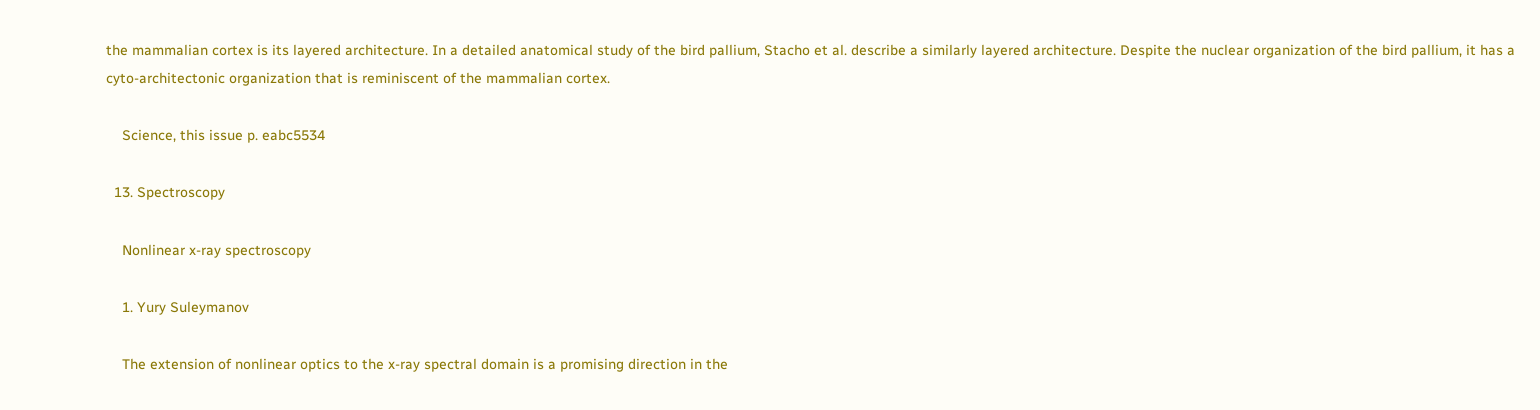the mammalian cortex is its layered architecture. In a detailed anatomical study of the bird pallium, Stacho et al. describe a similarly layered architecture. Despite the nuclear organization of the bird pallium, it has a cyto-architectonic organization that is reminiscent of the mammalian cortex.

    Science, this issue p. eabc5534

  13. Spectroscopy

    Nonlinear x-ray spectroscopy

    1. Yury Suleymanov

    The extension of nonlinear optics to the x-ray spectral domain is a promising direction in the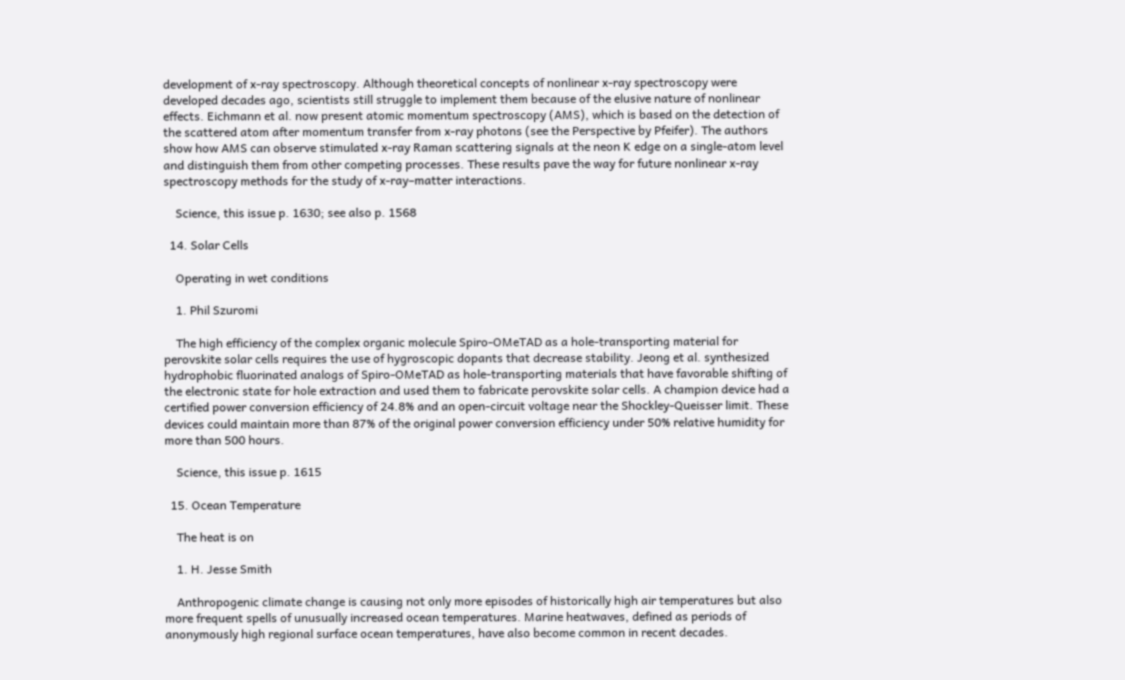development of x-ray spectroscopy. Although theoretical concepts of nonlinear x-ray spectroscopy were developed decades ago, scientists still struggle to implement them because of the elusive nature of nonlinear effects. Eichmann et al. now present atomic momentum spectroscopy (AMS), which is based on the detection of the scattered atom after momentum transfer from x-ray photons (see the Perspective by Pfeifer). The authors show how AMS can observe stimulated x-ray Raman scattering signals at the neon K edge on a single-atom level and distinguish them from other competing processes. These results pave the way for future nonlinear x-ray spectroscopy methods for the study of x-ray–matter interactions.

    Science, this issue p. 1630; see also p. 1568

  14. Solar Cells

    Operating in wet conditions

    1. Phil Szuromi

    The high efficiency of the complex organic molecule Spiro-OMeTAD as a hole-transporting material for perovskite solar cells requires the use of hygroscopic dopants that decrease stability. Jeong et al. synthesized hydrophobic fluorinated analogs of Spiro-OMeTAD as hole-transporting materials that have favorable shifting of the electronic state for hole extraction and used them to fabricate perovskite solar cells. A champion device had a certified power conversion efficiency of 24.8% and an open-circuit voltage near the Shockley-Queisser limit. These devices could maintain more than 87% of the original power conversion efficiency under 50% relative humidity for more than 500 hours.

    Science, this issue p. 1615

  15. Ocean Temperature

    The heat is on

    1. H. Jesse Smith

    Anthropogenic climate change is causing not only more episodes of historically high air temperatures but also more frequent spells of unusually increased ocean temperatures. Marine heatwaves, defined as periods of anonymously high regional surface ocean temperatures, have also become common in recent decades.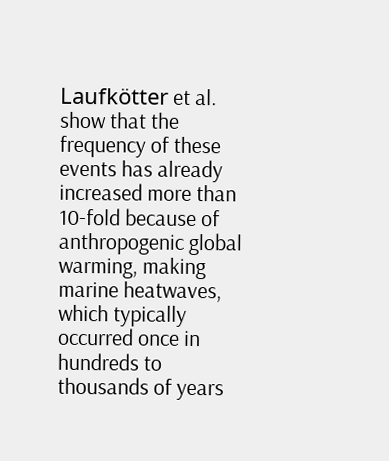Laufkötter et al. show that the frequency of these events has already increased more than 10-fold because of anthropogenic global warming, making marine heatwaves, which typically occurred once in hundreds to thousands of years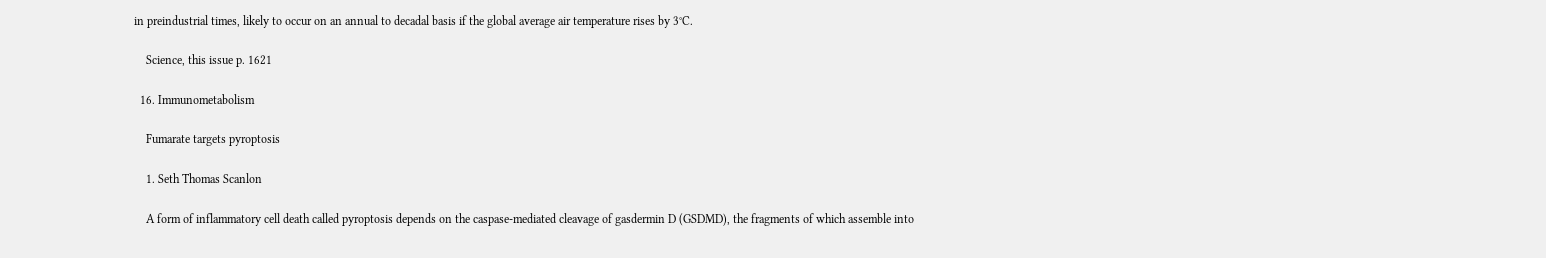in preindustrial times, likely to occur on an annual to decadal basis if the global average air temperature rises by 3°C.

    Science, this issue p. 1621

  16. Immunometabolism

    Fumarate targets pyroptosis

    1. Seth Thomas Scanlon

    A form of inflammatory cell death called pyroptosis depends on the caspase-mediated cleavage of gasdermin D (GSDMD), the fragments of which assemble into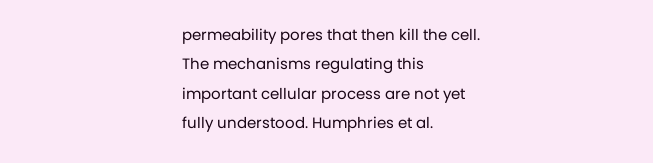permeability pores that then kill the cell. The mechanisms regulating this important cellular process are not yet fully understood. Humphries et al.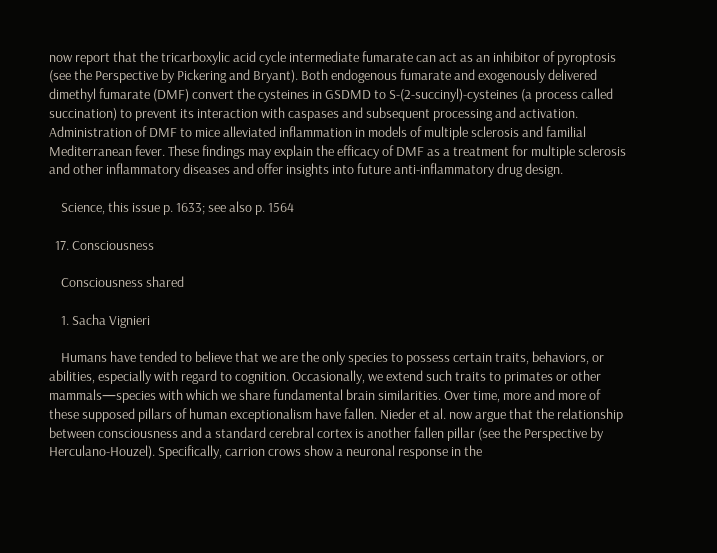now report that the tricarboxylic acid cycle intermediate fumarate can act as an inhibitor of pyroptosis (see the Perspective by Pickering and Bryant). Both endogenous fumarate and exogenously delivered dimethyl fumarate (DMF) convert the cysteines in GSDMD to S-(2-succinyl)-cysteines (a process called succination) to prevent its interaction with caspases and subsequent processing and activation. Administration of DMF to mice alleviated inflammation in models of multiple sclerosis and familial Mediterranean fever. These findings may explain the efficacy of DMF as a treatment for multiple sclerosis and other inflammatory diseases and offer insights into future anti-inflammatory drug design.

    Science, this issue p. 1633; see also p. 1564

  17. Consciousness

    Consciousness shared

    1. Sacha Vignieri

    Humans have tended to believe that we are the only species to possess certain traits, behaviors, or abilities, especially with regard to cognition. Occasionally, we extend such traits to primates or other mammals—species with which we share fundamental brain similarities. Over time, more and more of these supposed pillars of human exceptionalism have fallen. Nieder et al. now argue that the relationship between consciousness and a standard cerebral cortex is another fallen pillar (see the Perspective by Herculano-Houzel). Specifically, carrion crows show a neuronal response in the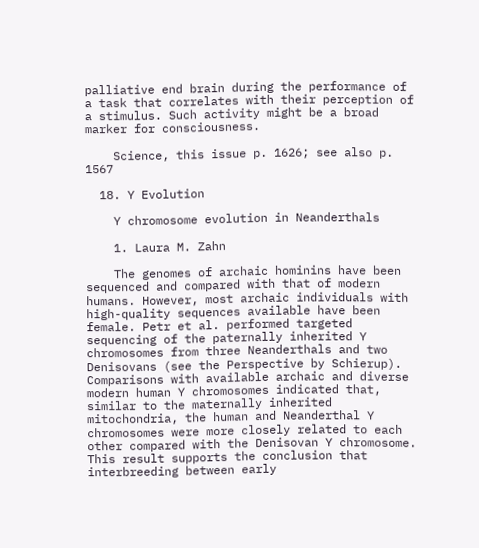palliative end brain during the performance of a task that correlates with their perception of a stimulus. Such activity might be a broad marker for consciousness.

    Science, this issue p. 1626; see also p. 1567

  18. Y Evolution

    Y chromosome evolution in Neanderthals

    1. Laura M. Zahn

    The genomes of archaic hominins have been sequenced and compared with that of modern humans. However, most archaic individuals with high-quality sequences available have been female. Petr et al. performed targeted sequencing of the paternally inherited Y chromosomes from three Neanderthals and two Denisovans (see the Perspective by Schierup). Comparisons with available archaic and diverse modern human Y chromosomes indicated that, similar to the maternally inherited mitochondria, the human and Neanderthal Y chromosomes were more closely related to each other compared with the Denisovan Y chromosome. This result supports the conclusion that interbreeding between early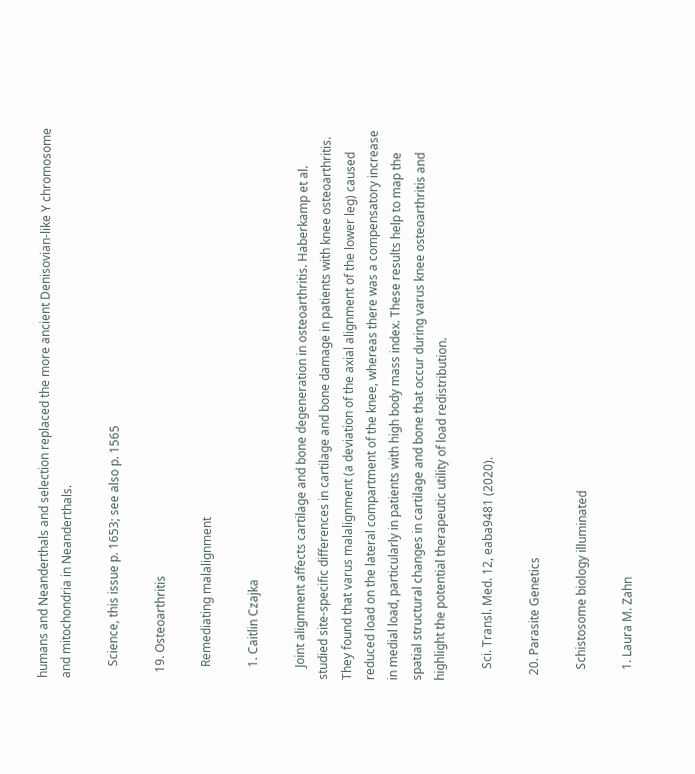humans and Neanderthals and selection replaced the more ancient Denisovian-like Y chromosome and mitochondria in Neanderthals.

    Science, this issue p. 1653; see also p. 1565

  19. Osteoarthritis

    Remediating malalignment

    1. Caitlin Czajka

    Joint alignment affects cartilage and bone degeneration in osteoarthritis. Haberkamp et al. studied site-specific differences in cartilage and bone damage in patients with knee osteoarthritis. They found that varus malalignment (a deviation of the axial alignment of the lower leg) caused reduced load on the lateral compartment of the knee, whereas there was a compensatory increase in medial load, particularly in patients with high body mass index. These results help to map the spatial structural changes in cartilage and bone that occur during varus knee osteoarthritis and highlight the potential therapeutic utility of load redistribution.

    Sci. Transl. Med. 12, eaba9481 (2020).

  20. Parasite Genetics

    Schistosome biology illuminated

    1. Laura M. Zahn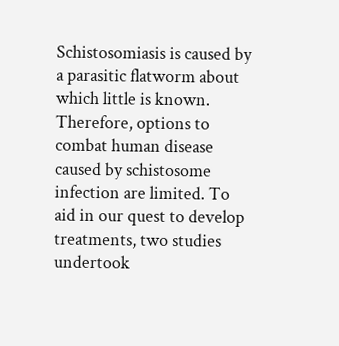Schistosomiasis is caused by a parasitic flatworm about which little is known. Therefore, options to combat human disease caused by schistosome infection are limited. To aid in our quest to develop treatments, two studies undertook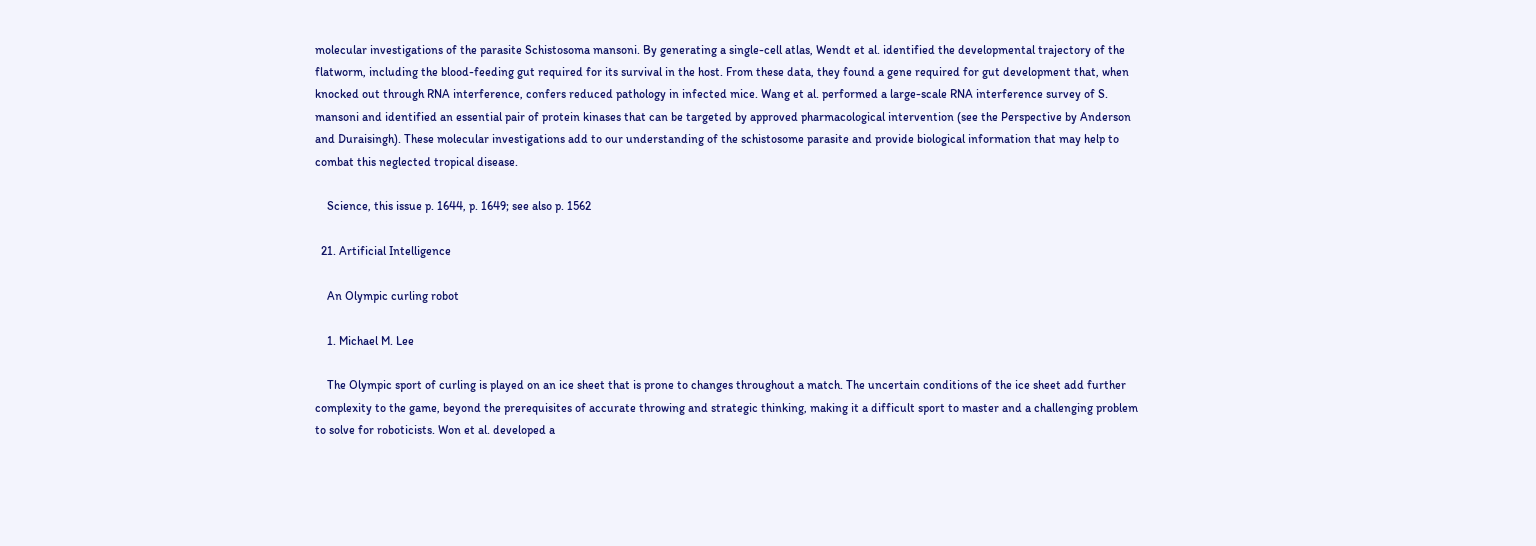molecular investigations of the parasite Schistosoma mansoni. By generating a single-cell atlas, Wendt et al. identified the developmental trajectory of the flatworm, including the blood-feeding gut required for its survival in the host. From these data, they found a gene required for gut development that, when knocked out through RNA interference, confers reduced pathology in infected mice. Wang et al. performed a large-scale RNA interference survey of S. mansoni and identified an essential pair of protein kinases that can be targeted by approved pharmacological intervention (see the Perspective by Anderson and Duraisingh). These molecular investigations add to our understanding of the schistosome parasite and provide biological information that may help to combat this neglected tropical disease.

    Science, this issue p. 1644, p. 1649; see also p. 1562

  21. Artificial Intelligence

    An Olympic curling robot

    1. Michael M. Lee

    The Olympic sport of curling is played on an ice sheet that is prone to changes throughout a match. The uncertain conditions of the ice sheet add further complexity to the game, beyond the prerequisites of accurate throwing and strategic thinking, making it a difficult sport to master and a challenging problem to solve for roboticists. Won et al. developed a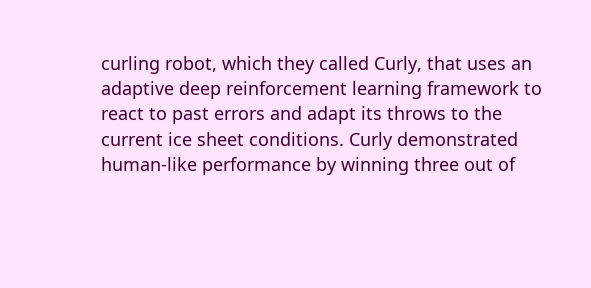curling robot, which they called Curly, that uses an adaptive deep reinforcement learning framework to react to past errors and adapt its throws to the current ice sheet conditions. Curly demonstrated human-like performance by winning three out of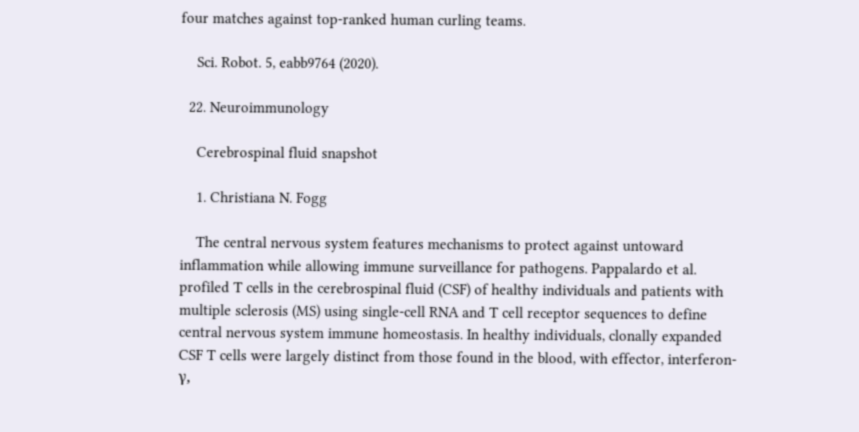four matches against top-ranked human curling teams.

    Sci. Robot. 5, eabb9764 (2020).

  22. Neuroimmunology

    Cerebrospinal fluid snapshot

    1. Christiana N. Fogg

    The central nervous system features mechanisms to protect against untoward inflammation while allowing immune surveillance for pathogens. Pappalardo et al. profiled T cells in the cerebrospinal fluid (CSF) of healthy individuals and patients with multiple sclerosis (MS) using single-cell RNA and T cell receptor sequences to define central nervous system immune homeostasis. In healthy individuals, clonally expanded CSF T cells were largely distinct from those found in the blood, with effector, interferon-γ,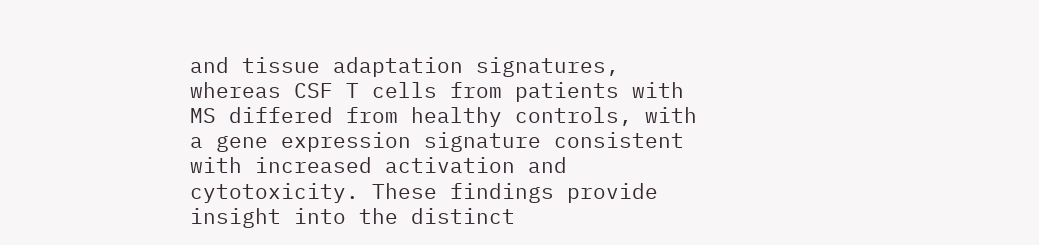and tissue adaptation signatures, whereas CSF T cells from patients with MS differed from healthy controls, with a gene expression signature consistent with increased activation and cytotoxicity. These findings provide insight into the distinct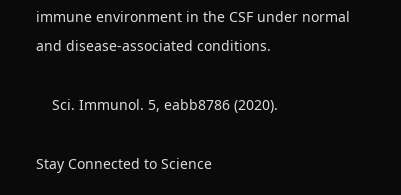immune environment in the CSF under normal and disease-associated conditions.

    Sci. Immunol. 5, eabb8786 (2020).

Stay Connected to Science